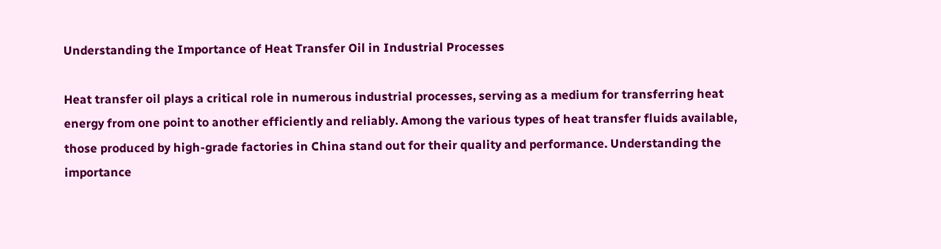Understanding the Importance of Heat Transfer Oil in Industrial Processes

Heat transfer oil plays a critical role in numerous industrial processes, serving as a medium for transferring heat energy from one point to another efficiently and reliably. Among the various types of heat transfer fluids available, those produced by high-grade factories in China stand out for their quality and performance. Understanding the importance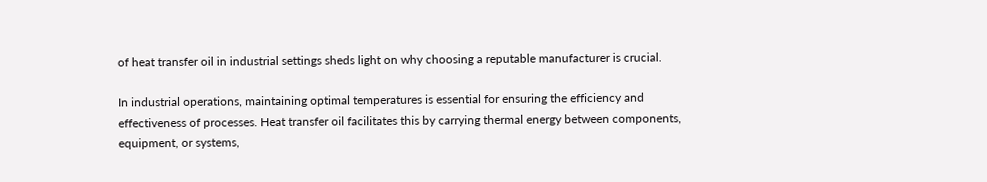of heat transfer oil in industrial settings sheds light on why choosing a reputable manufacturer is crucial.

In industrial operations, maintaining optimal temperatures is essential for ensuring the efficiency and effectiveness of processes. Heat transfer oil facilitates this by carrying thermal energy between components, equipment, or systems,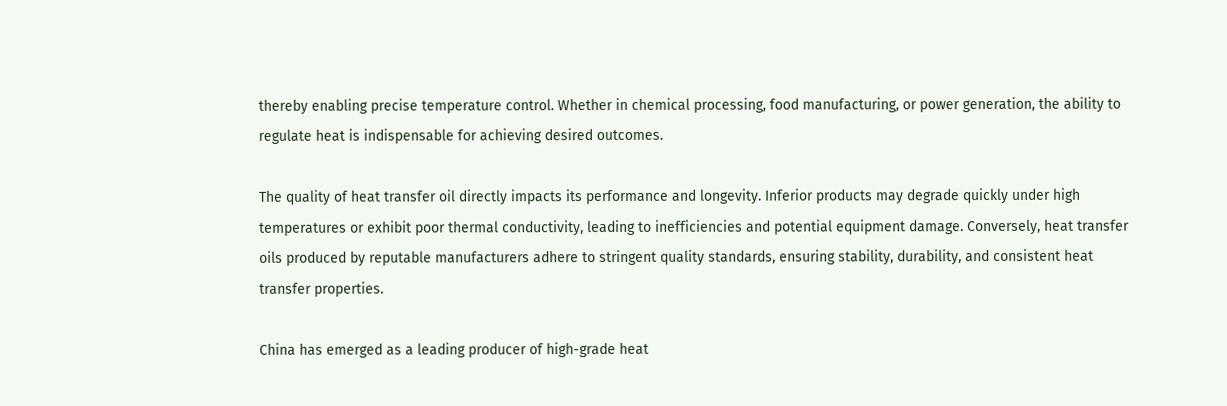thereby enabling precise temperature control. Whether in chemical processing, food manufacturing, or power generation, the ability to regulate heat is indispensable for achieving desired outcomes.

The quality of heat transfer oil directly impacts its performance and longevity. Inferior products may degrade quickly under high temperatures or exhibit poor thermal conductivity, leading to inefficiencies and potential equipment damage. Conversely, heat transfer oils produced by reputable manufacturers adhere to stringent quality standards, ensuring stability, durability, and consistent heat transfer properties.

China has emerged as a leading producer of high-grade heat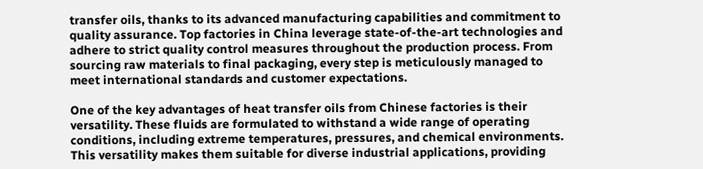transfer oils, thanks to its advanced manufacturing capabilities and commitment to quality assurance. Top factories in China leverage state-of-the-art technologies and adhere to strict quality control measures throughout the production process. From sourcing raw materials to final packaging, every step is meticulously managed to meet international standards and customer expectations.

One of the key advantages of heat transfer oils from Chinese factories is their versatility. These fluids are formulated to withstand a wide range of operating conditions, including extreme temperatures, pressures, and chemical environments. This versatility makes them suitable for diverse industrial applications, providing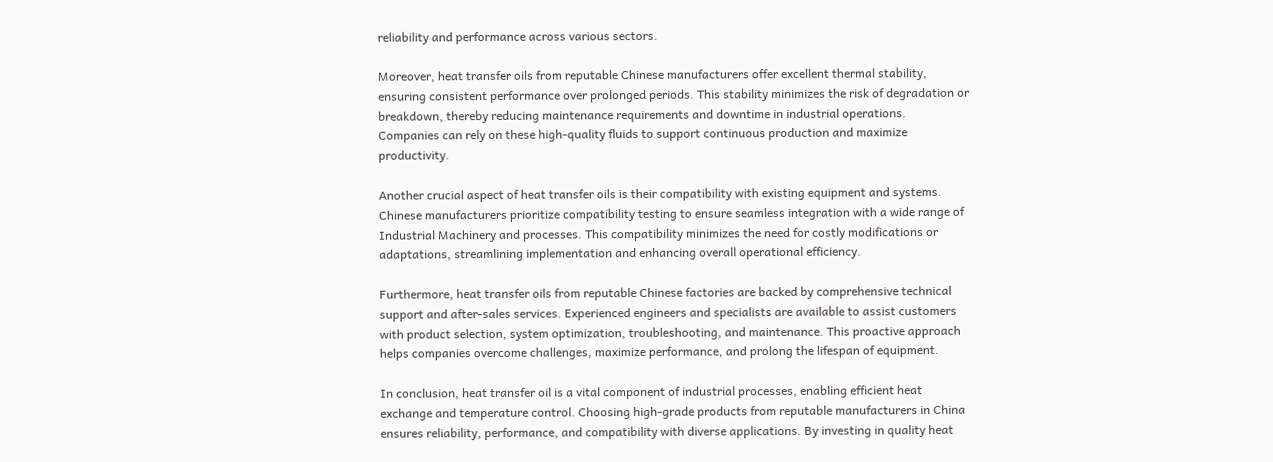reliability and performance across various sectors.

Moreover, heat transfer oils from reputable Chinese manufacturers offer excellent thermal stability, ensuring consistent performance over prolonged periods. This stability minimizes the risk of degradation or breakdown, thereby reducing maintenance requirements and downtime in industrial operations. Companies can rely on these high-quality fluids to support continuous production and maximize productivity.

Another crucial aspect of heat transfer oils is their compatibility with existing equipment and systems. Chinese manufacturers prioritize compatibility testing to ensure seamless integration with a wide range of Industrial Machinery and processes. This compatibility minimizes the need for costly modifications or adaptations, streamlining implementation and enhancing overall operational efficiency.

Furthermore, heat transfer oils from reputable Chinese factories are backed by comprehensive technical support and after-sales services. Experienced engineers and specialists are available to assist customers with product selection, system optimization, troubleshooting, and maintenance. This proactive approach helps companies overcome challenges, maximize performance, and prolong the lifespan of equipment.

In conclusion, heat transfer oil is a vital component of industrial processes, enabling efficient heat exchange and temperature control. Choosing high-grade products from reputable manufacturers in China ensures reliability, performance, and compatibility with diverse applications. By investing in quality heat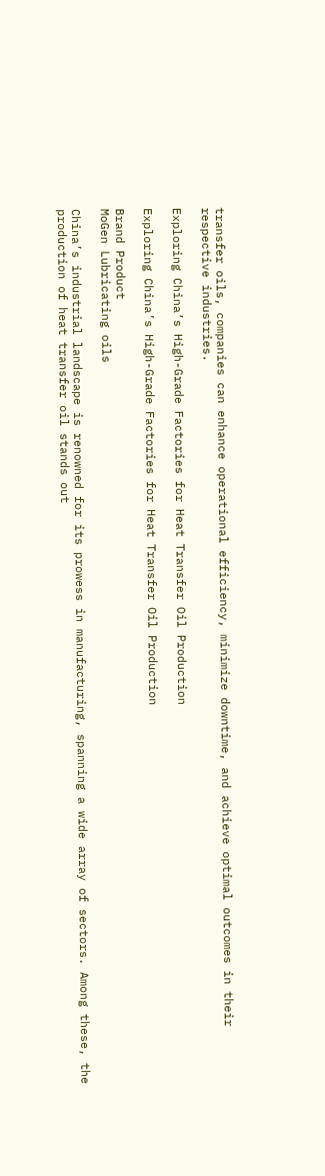transfer oils, companies can enhance operational efficiency, minimize downtime, and achieve optimal outcomes in their respective industries.

Exploring China’s High-Grade Factories for Heat Transfer Oil Production

Exploring China’s High-Grade Factories for Heat Transfer Oil Production

Brand Product
MoGen Lubricating oils

China’s industrial landscape is renowned for its prowess in manufacturing, spanning a wide array of sectors. Among these, the production of heat transfer oil stands out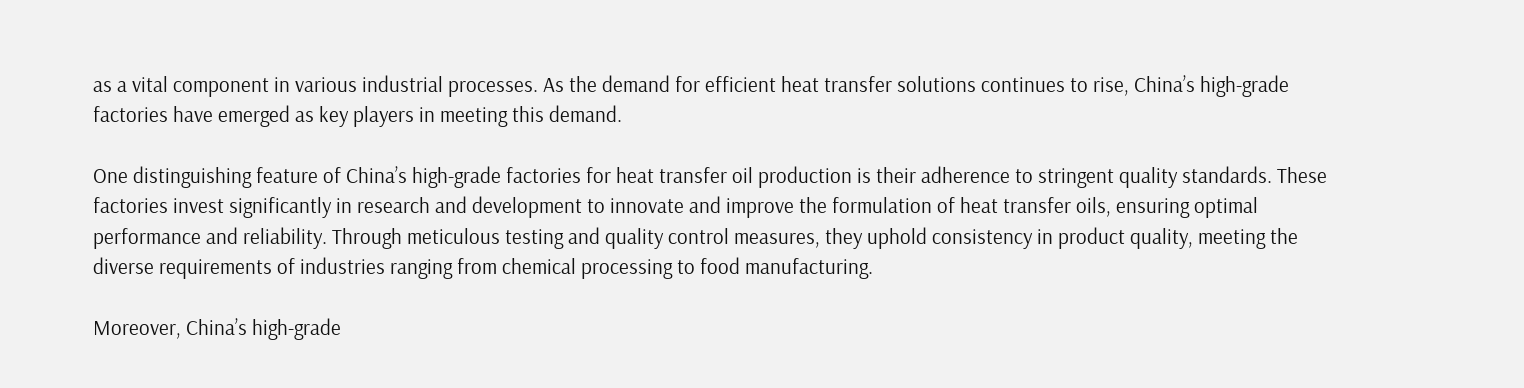as a vital component in various industrial processes. As the demand for efficient heat transfer solutions continues to rise, China’s high-grade factories have emerged as key players in meeting this demand.

One distinguishing feature of China’s high-grade factories for heat transfer oil production is their adherence to stringent quality standards. These factories invest significantly in research and development to innovate and improve the formulation of heat transfer oils, ensuring optimal performance and reliability. Through meticulous testing and quality control measures, they uphold consistency in product quality, meeting the diverse requirements of industries ranging from chemical processing to food manufacturing.

Moreover, China’s high-grade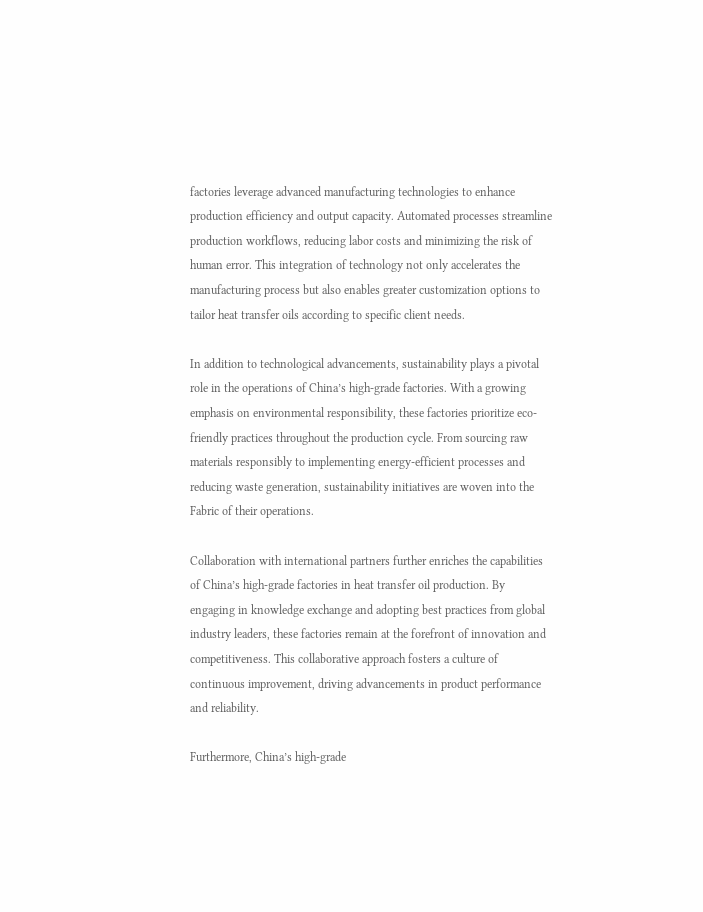factories leverage advanced manufacturing technologies to enhance production efficiency and output capacity. Automated processes streamline production workflows, reducing labor costs and minimizing the risk of human error. This integration of technology not only accelerates the manufacturing process but also enables greater customization options to tailor heat transfer oils according to specific client needs.

In addition to technological advancements, sustainability plays a pivotal role in the operations of China’s high-grade factories. With a growing emphasis on environmental responsibility, these factories prioritize eco-friendly practices throughout the production cycle. From sourcing raw materials responsibly to implementing energy-efficient processes and reducing waste generation, sustainability initiatives are woven into the Fabric of their operations.

Collaboration with international partners further enriches the capabilities of China’s high-grade factories in heat transfer oil production. By engaging in knowledge exchange and adopting best practices from global industry leaders, these factories remain at the forefront of innovation and competitiveness. This collaborative approach fosters a culture of continuous improvement, driving advancements in product performance and reliability.

Furthermore, China’s high-grade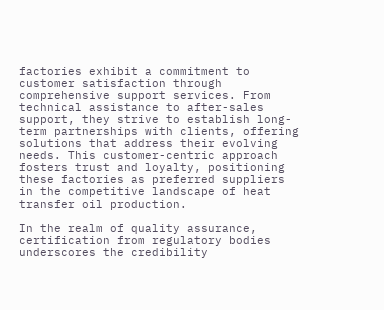factories exhibit a commitment to customer satisfaction through comprehensive support services. From technical assistance to after-sales support, they strive to establish long-term partnerships with clients, offering solutions that address their evolving needs. This customer-centric approach fosters trust and loyalty, positioning these factories as preferred suppliers in the competitive landscape of heat transfer oil production.

In the realm of quality assurance, certification from regulatory bodies underscores the credibility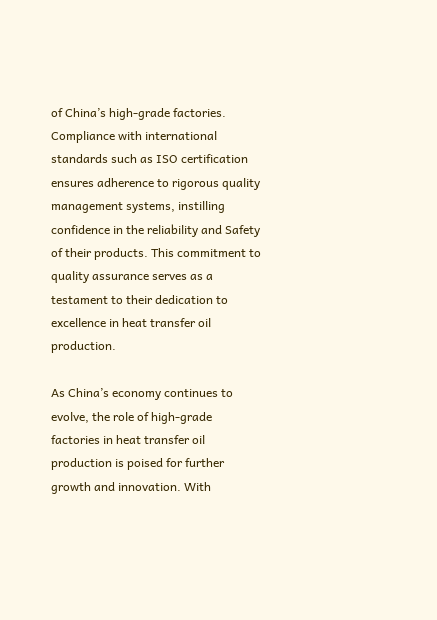of China’s high-grade factories. Compliance with international standards such as ISO certification ensures adherence to rigorous quality management systems, instilling confidence in the reliability and Safety of their products. This commitment to quality assurance serves as a testament to their dedication to excellence in heat transfer oil production.

As China’s economy continues to evolve, the role of high-grade factories in heat transfer oil production is poised for further growth and innovation. With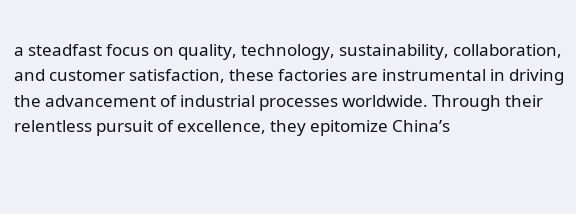a steadfast focus on quality, technology, sustainability, collaboration, and customer satisfaction, these factories are instrumental in driving the advancement of industrial processes worldwide. Through their relentless pursuit of excellence, they epitomize China’s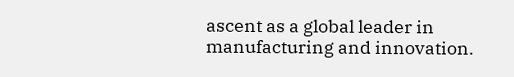ascent as a global leader in manufacturing and innovation.